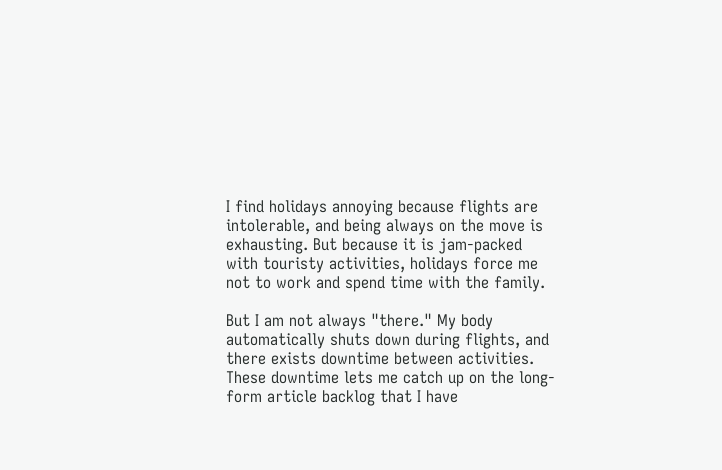I find holidays annoying because flights are intolerable, and being always on the move is exhausting. But because it is jam-packed with touristy activities, holidays force me not to work and spend time with the family.

But I am not always "there." My body automatically shuts down during flights, and there exists downtime between activities. These downtime lets me catch up on the long-form article backlog that I have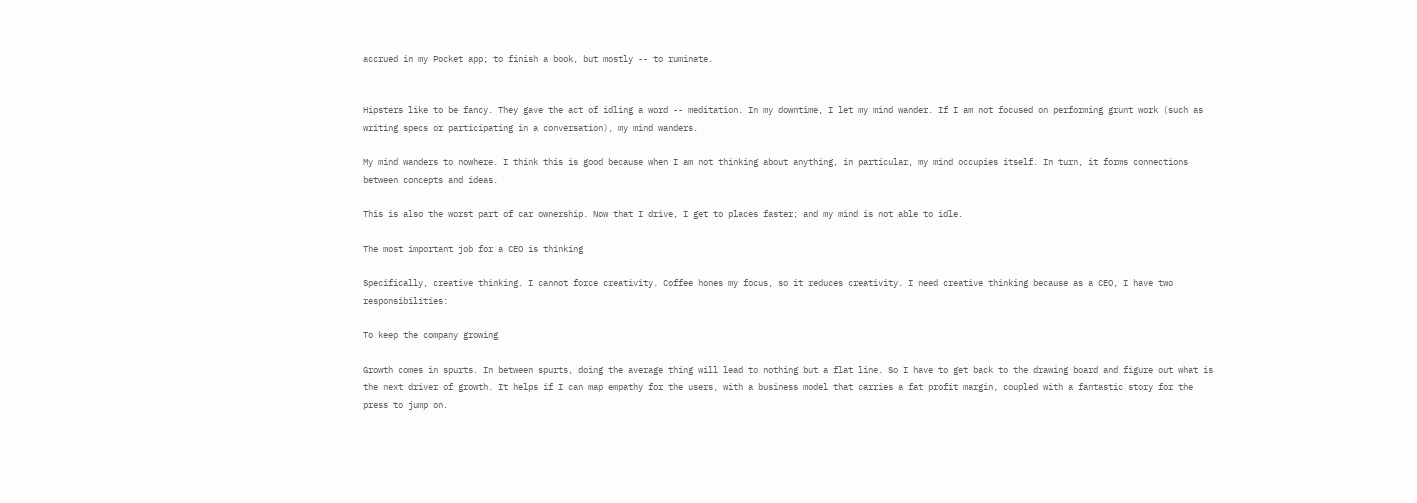accrued in my Pocket app; to finish a book, but mostly -- to ruminate.


Hipsters like to be fancy. They gave the act of idling a word -- meditation. In my downtime, I let my mind wander. If I am not focused on performing grunt work (such as writing specs or participating in a conversation), my mind wanders.

My mind wanders to nowhere. I think this is good because when I am not thinking about anything, in particular, my mind occupies itself. In turn, it forms connections between concepts and ideas.

This is also the worst part of car ownership. Now that I drive, I get to places faster; and my mind is not able to idle.

The most important job for a CEO is thinking

Specifically, creative thinking. I cannot force creativity. Coffee hones my focus, so it reduces creativity. I need creative thinking because as a CEO, I have two responsibilities:

To keep the company growing

Growth comes in spurts. In between spurts, doing the average thing will lead to nothing but a flat line. So I have to get back to the drawing board and figure out what is the next driver of growth. It helps if I can map empathy for the users, with a business model that carries a fat profit margin, coupled with a fantastic story for the press to jump on.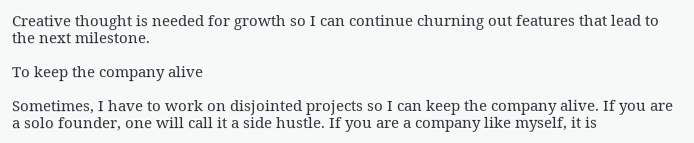Creative thought is needed for growth so I can continue churning out features that lead to the next milestone.

To keep the company alive

Sometimes, I have to work on disjointed projects so I can keep the company alive. If you are a solo founder, one will call it a side hustle. If you are a company like myself, it is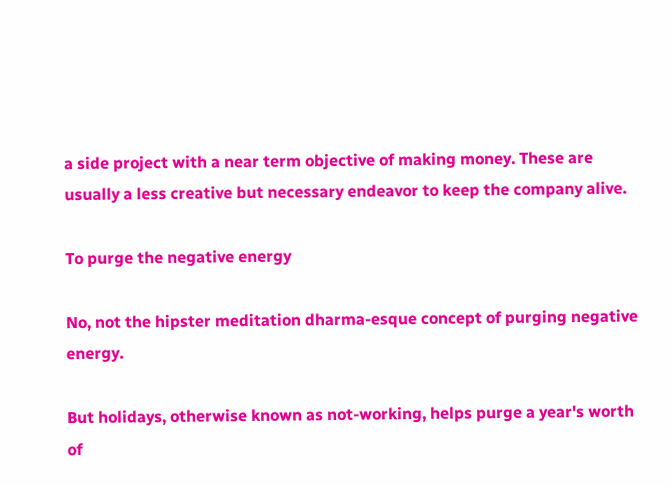a side project with a near term objective of making money. These are usually a less creative but necessary endeavor to keep the company alive.

To purge the negative energy

No, not the hipster meditation dharma-esque concept of purging negative energy.

But holidays, otherwise known as not-working, helps purge a year's worth of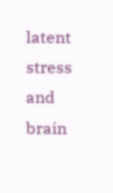latent stress and brain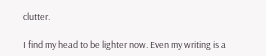clutter.

I find my head to be lighter now. Even my writing is a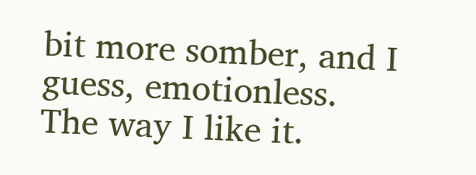bit more somber, and I guess, emotionless. The way I like it.